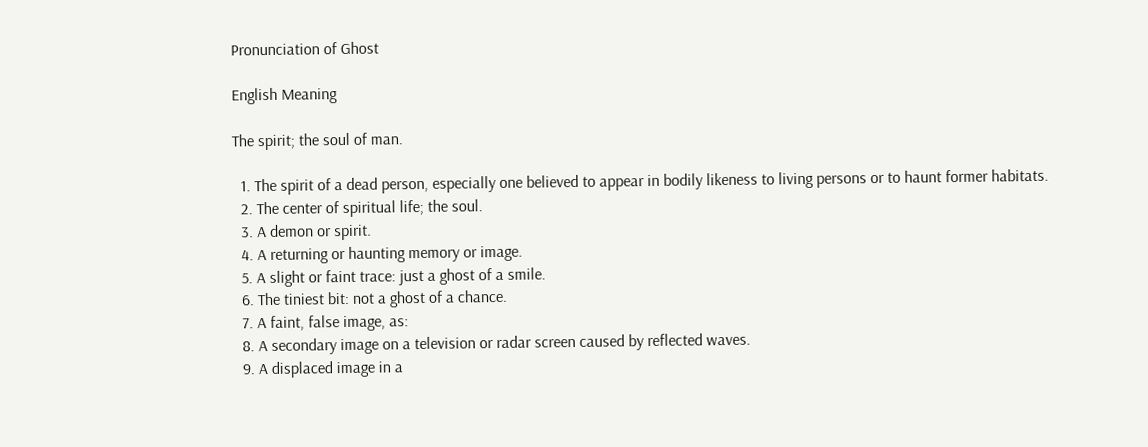Pronunciation of Ghost

English Meaning

The spirit; the soul of man.

  1. The spirit of a dead person, especially one believed to appear in bodily likeness to living persons or to haunt former habitats.
  2. The center of spiritual life; the soul.
  3. A demon or spirit.
  4. A returning or haunting memory or image.
  5. A slight or faint trace: just a ghost of a smile.
  6. The tiniest bit: not a ghost of a chance.
  7. A faint, false image, as:
  8. A secondary image on a television or radar screen caused by reflected waves.
  9. A displaced image in a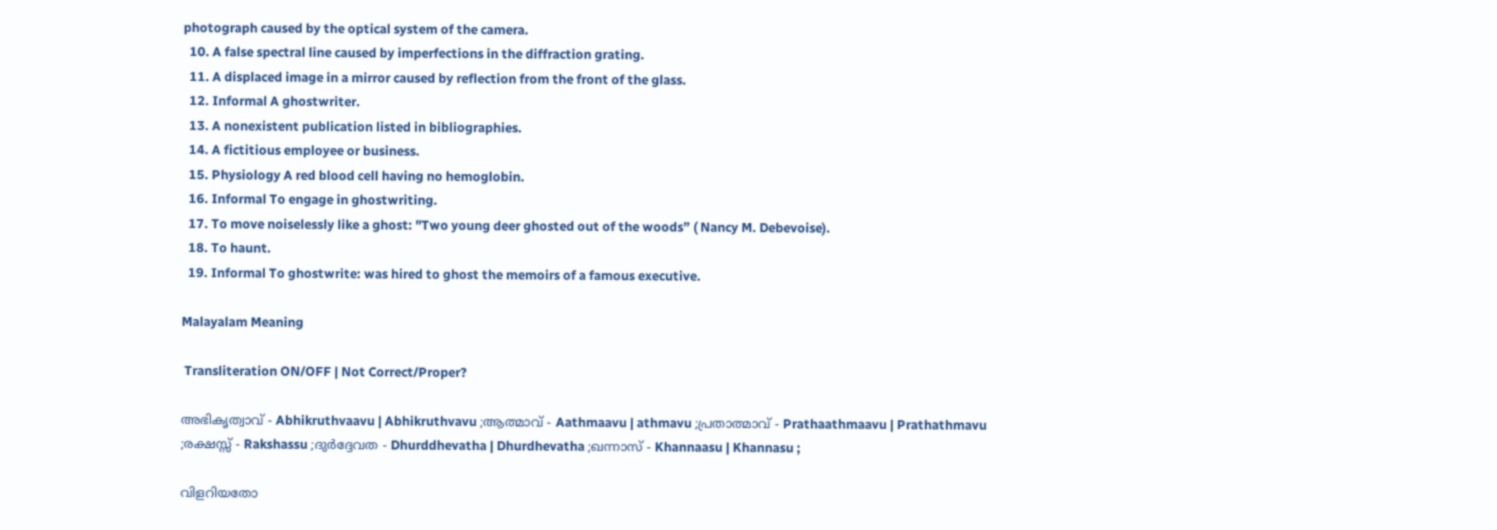photograph caused by the optical system of the camera.
  10. A false spectral line caused by imperfections in the diffraction grating.
  11. A displaced image in a mirror caused by reflection from the front of the glass.
  12. Informal A ghostwriter.
  13. A nonexistent publication listed in bibliographies.
  14. A fictitious employee or business.
  15. Physiology A red blood cell having no hemoglobin.
  16. Informal To engage in ghostwriting.
  17. To move noiselessly like a ghost: "Two young deer ghosted out of the woods” ( Nancy M. Debevoise).
  18. To haunt.
  19. Informal To ghostwrite: was hired to ghost the memoirs of a famous executive.

Malayalam Meaning

 Transliteration ON/OFF | Not Correct/Proper?

അഭികൃത്വാവ് - Abhikruthvaavu | Abhikruthvavu ;ആത്മാവ് - Aathmaavu | athmavu ;പ്രതാത്മാവ്‌ - Prathaathmaavu | Prathathmavu ;രക്ഷസ്സ് - Rakshassu ;ദുര്‍ദ്ദേവത - Dhurddhevatha | Dhurdhevatha ;ഖന്നാസ് - Khannaasu | Khannasu ;

വിളറിയതോ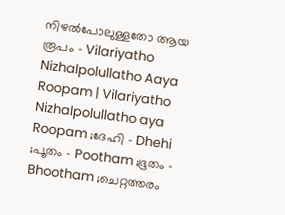നിഴല്‍പോലുള്ളതോ ആയ രൂപം - Vilariyatho Nizhalpolullatho Aaya Roopam | Vilariyatho Nizhalpolullatho aya Roopam ;ദേഹി - Dhehi ;പൂതം - Pootham ;ഭൂതം - Bhootham ;ചെറ്റത്തരം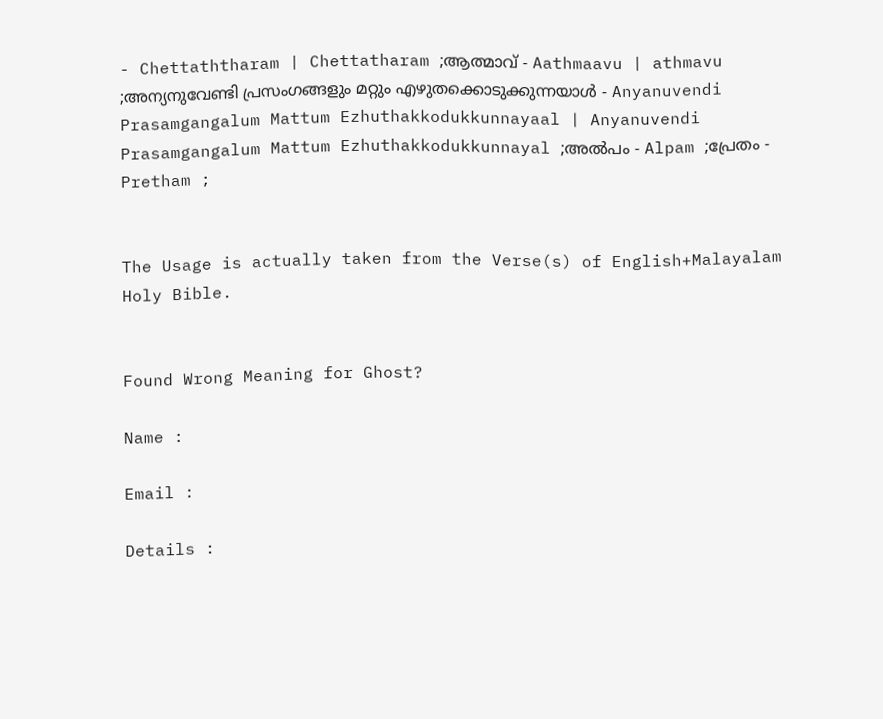- Chettaththaram | Chettatharam ;ആത്മാവ്‌ - Aathmaavu | athmavu ;അന്യനുവേണ്ടി പ്രസംഗങ്ങളും മറ്റും എഴുതക്കൊടുക്കുന്നയാള്‍ - Anyanuvendi Prasamgangalum Mattum Ezhuthakkodukkunnayaal | Anyanuvendi Prasamgangalum Mattum Ezhuthakkodukkunnayal ;അല്‍പം - Alpam ;പ്രേതം - Pretham ;


The Usage is actually taken from the Verse(s) of English+Malayalam Holy Bible.


Found Wrong Meaning for Ghost?

Name :

Email :

Details :